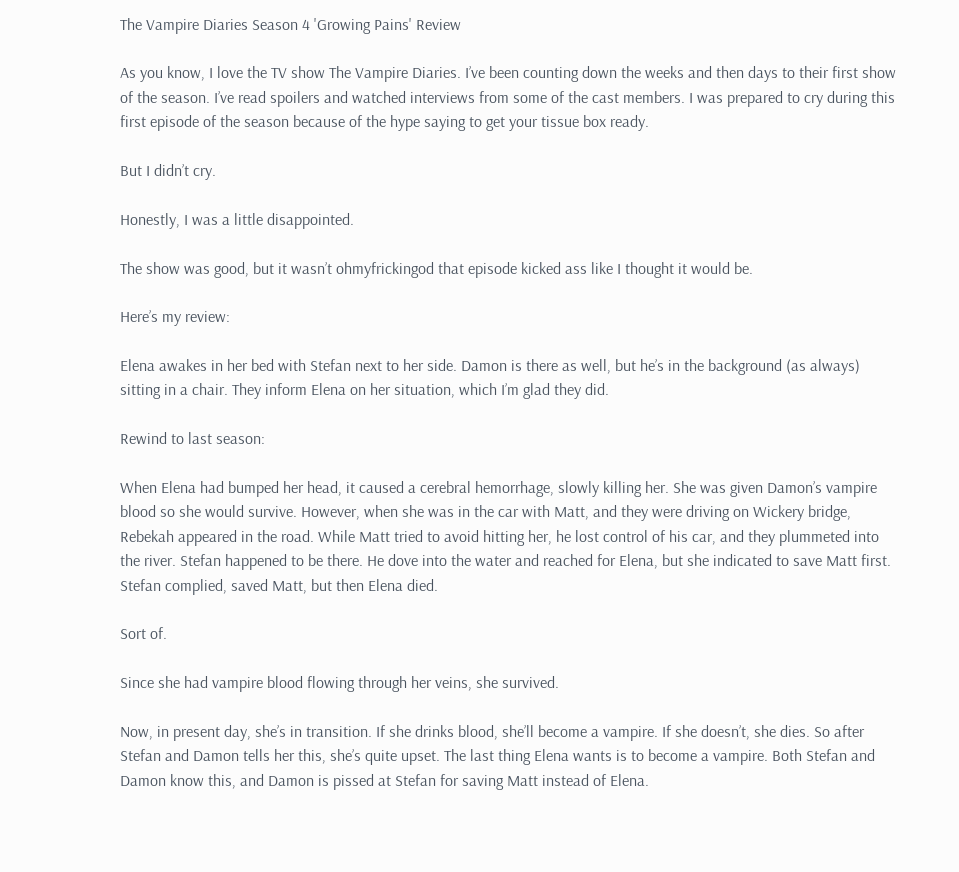The Vampire Diaries Season 4 'Growing Pains' Review

As you know, I love the TV show The Vampire Diaries. I’ve been counting down the weeks and then days to their first show of the season. I’ve read spoilers and watched interviews from some of the cast members. I was prepared to cry during this first episode of the season because of the hype saying to get your tissue box ready.

But I didn’t cry.

Honestly, I was a little disappointed.

The show was good, but it wasn’t ohmyfrickingod that episode kicked ass like I thought it would be.

Here’s my review:

Elena awakes in her bed with Stefan next to her side. Damon is there as well, but he’s in the background (as always) sitting in a chair. They inform Elena on her situation, which I’m glad they did.

Rewind to last season:

When Elena had bumped her head, it caused a cerebral hemorrhage, slowly killing her. She was given Damon’s vampire blood so she would survive. However, when she was in the car with Matt, and they were driving on Wickery bridge, Rebekah appeared in the road. While Matt tried to avoid hitting her, he lost control of his car, and they plummeted into the river. Stefan happened to be there. He dove into the water and reached for Elena, but she indicated to save Matt first. Stefan complied, saved Matt, but then Elena died.

Sort of.

Since she had vampire blood flowing through her veins, she survived.

Now, in present day, she’s in transition. If she drinks blood, she’ll become a vampire. If she doesn’t, she dies. So after Stefan and Damon tells her this, she’s quite upset. The last thing Elena wants is to become a vampire. Both Stefan and Damon know this, and Damon is pissed at Stefan for saving Matt instead of Elena.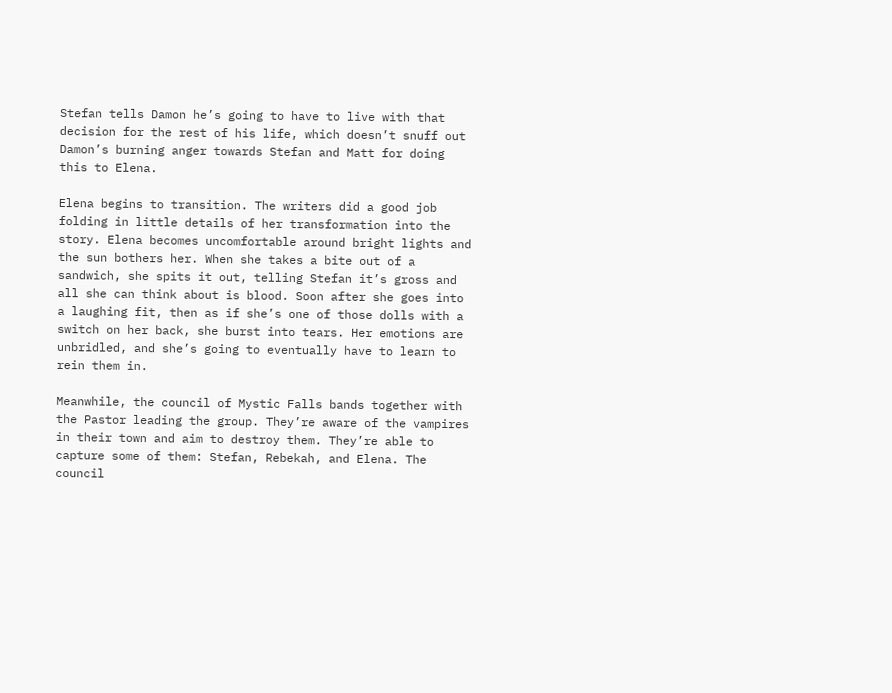Stefan tells Damon he’s going to have to live with that decision for the rest of his life, which doesn’t snuff out Damon’s burning anger towards Stefan and Matt for doing this to Elena.

Elena begins to transition. The writers did a good job folding in little details of her transformation into the story. Elena becomes uncomfortable around bright lights and the sun bothers her. When she takes a bite out of a sandwich, she spits it out, telling Stefan it’s gross and all she can think about is blood. Soon after she goes into a laughing fit, then as if she’s one of those dolls with a switch on her back, she burst into tears. Her emotions are unbridled, and she’s going to eventually have to learn to rein them in.

Meanwhile, the council of Mystic Falls bands together with the Pastor leading the group. They’re aware of the vampires in their town and aim to destroy them. They’re able to capture some of them: Stefan, Rebekah, and Elena. The council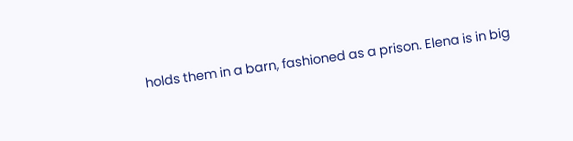holds them in a barn, fashioned as a prison. Elena is in big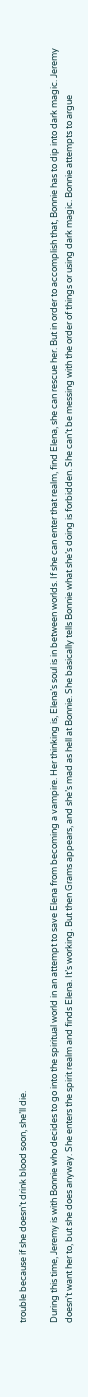trouble because if she doesn’t drink blood soon, she’ll die.

During this time, Jeremy is with Bonnie who decides to go into the spiritual world in an attempt to save Elena from becoming a vampire. Her thinking is, Elena’s soul is in between worlds. If she can enter that realm, find Elena, she can rescue her. But in order to accomplish that, Bonnie has to dip into dark magic. Jeremy doesn’t want her to, but she does anyway. She enters the spirit realm and finds Elena. It’s working. But then Grams appears, and she’s mad as hell at Bonnie. She basically tells Bonnie what she’s doing is forbidden. She can’t be messing with the order of things or using dark magic. Bonnie attempts to argue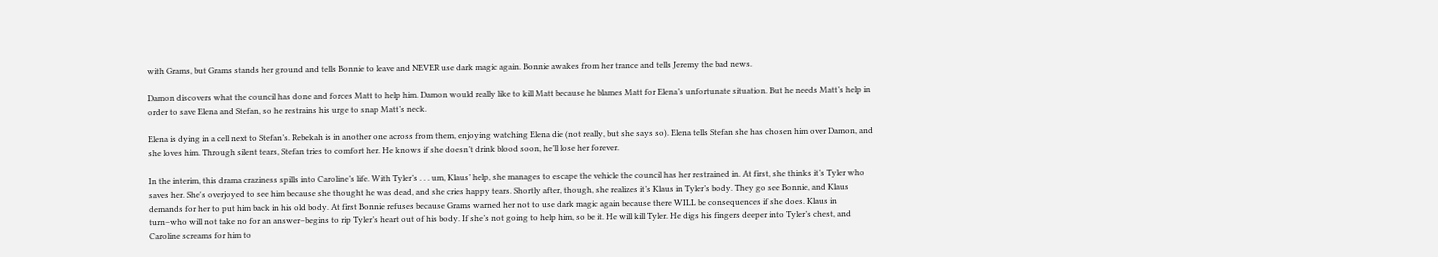with Grams, but Grams stands her ground and tells Bonnie to leave and NEVER use dark magic again. Bonnie awakes from her trance and tells Jeremy the bad news.

Damon discovers what the council has done and forces Matt to help him. Damon would really like to kill Matt because he blames Matt for Elena’s unfortunate situation. But he needs Matt’s help in order to save Elena and Stefan, so he restrains his urge to snap Matt’s neck.

Elena is dying in a cell next to Stefan’s. Rebekah is in another one across from them, enjoying watching Elena die (not really, but she says so). Elena tells Stefan she has chosen him over Damon, and she loves him. Through silent tears, Stefan tries to comfort her. He knows if she doesn’t drink blood soon, he’ll lose her forever.

In the interim, this drama craziness spills into Caroline’s life. With Tyler’s . . . um, Klaus’ help, she manages to escape the vehicle the council has her restrained in. At first, she thinks it’s Tyler who saves her. She's overjoyed to see him because she thought he was dead, and she cries happy tears. Shortly after, though, she realizes it’s Klaus in Tyler’s body. They go see Bonnie, and Klaus demands for her to put him back in his old body. At first Bonnie refuses because Grams warned her not to use dark magic again because there WILL be consequences if she does. Klaus in turn–who will not take no for an answer–begins to rip Tyler’s heart out of his body. If she’s not going to help him, so be it. He will kill Tyler. He digs his fingers deeper into Tyler’s chest, and Caroline screams for him to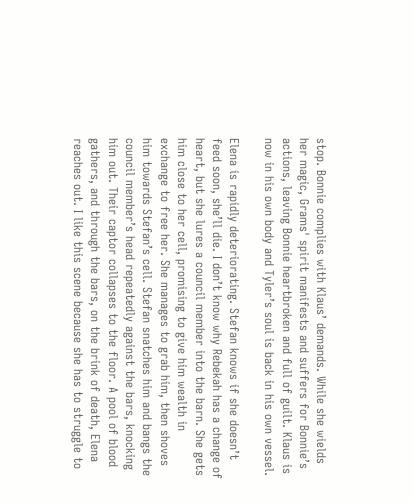stop. Bonnie complies with Klaus’ demands. While she wields her magic, Grams' spirit manifests and suffers for Bonnie’s actions, leaving Bonnie heartbroken and full of guilt. Klaus is now in his own body and Tyler’s soul is back in his own vessel.

Elena is rapidly deteriorating. Stefan knows if she doesn’t feed soon, she’ll die. I don’t know why Rebekah has a change of heart, but she lures a council member into the barn. She gets him close to her cell, promising to give him wealth in exchange to free her. She manages to grab him, then shoves him towards Stefan’s cell. Stefan snatches him and bangs the council member’s head repeatedly against the bars, knocking him out. Their captor collapses to the floor. A pool of blood gathers, and through the bars, on the brink of death, Elena reaches out. I like this scene because she has to struggle to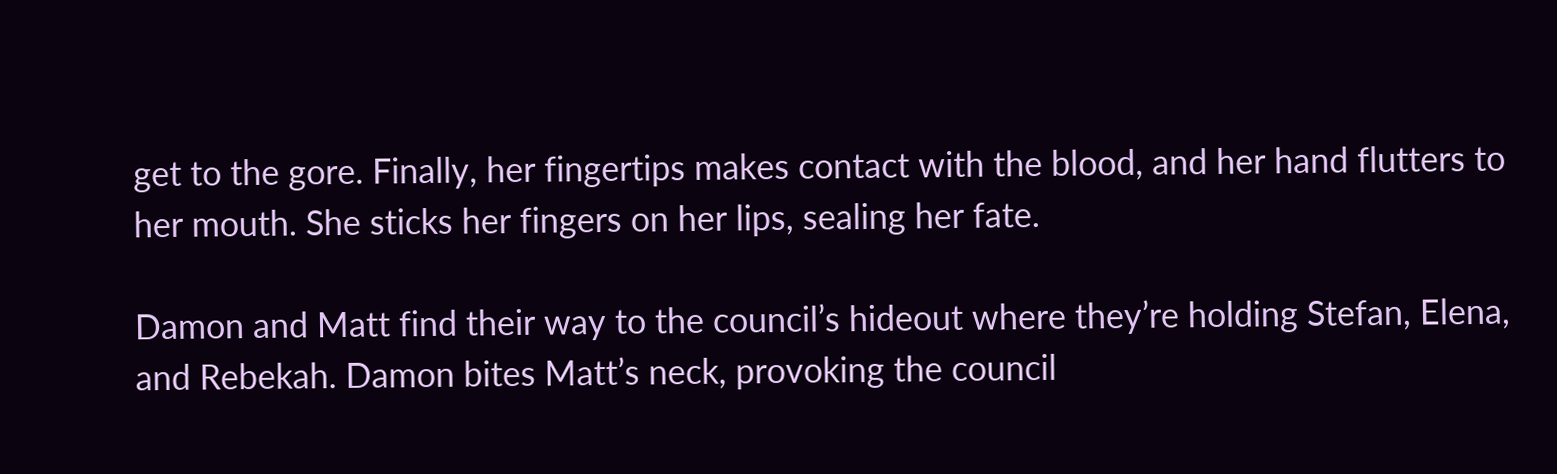get to the gore. Finally, her fingertips makes contact with the blood, and her hand flutters to her mouth. She sticks her fingers on her lips, sealing her fate.

Damon and Matt find their way to the council’s hideout where they’re holding Stefan, Elena, and Rebekah. Damon bites Matt’s neck, provoking the council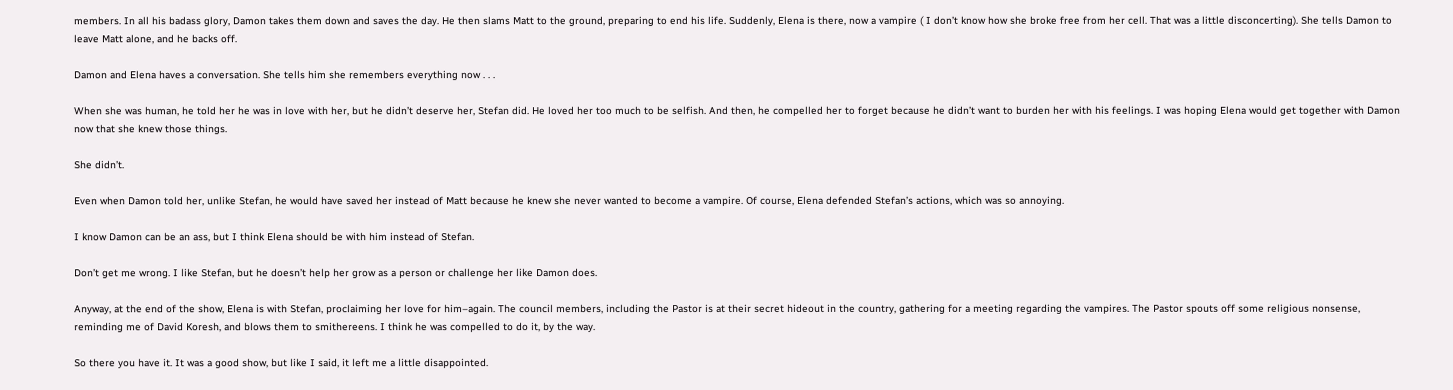members. In all his badass glory, Damon takes them down and saves the day. He then slams Matt to the ground, preparing to end his life. Suddenly, Elena is there, now a vampire ( I don’t know how she broke free from her cell. That was a little disconcerting). She tells Damon to leave Matt alone, and he backs off.

Damon and Elena haves a conversation. She tells him she remembers everything now . . .

When she was human, he told her he was in love with her, but he didn’t deserve her, Stefan did. He loved her too much to be selfish. And then, he compelled her to forget because he didn’t want to burden her with his feelings. I was hoping Elena would get together with Damon now that she knew those things.

She didn’t.

Even when Damon told her, unlike Stefan, he would have saved her instead of Matt because he knew she never wanted to become a vampire. Of course, Elena defended Stefan’s actions, which was so annoying.

I know Damon can be an ass, but I think Elena should be with him instead of Stefan.

Don’t get me wrong. I like Stefan, but he doesn’t help her grow as a person or challenge her like Damon does.

Anyway, at the end of the show, Elena is with Stefan, proclaiming her love for him–again. The council members, including the Pastor is at their secret hideout in the country, gathering for a meeting regarding the vampires. The Pastor spouts off some religious nonsense, reminding me of David Koresh, and blows them to smithereens. I think he was compelled to do it, by the way.

So there you have it. It was a good show, but like I said, it left me a little disappointed.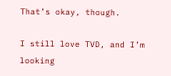That’s okay, though.

I still love TVD, and I’m looking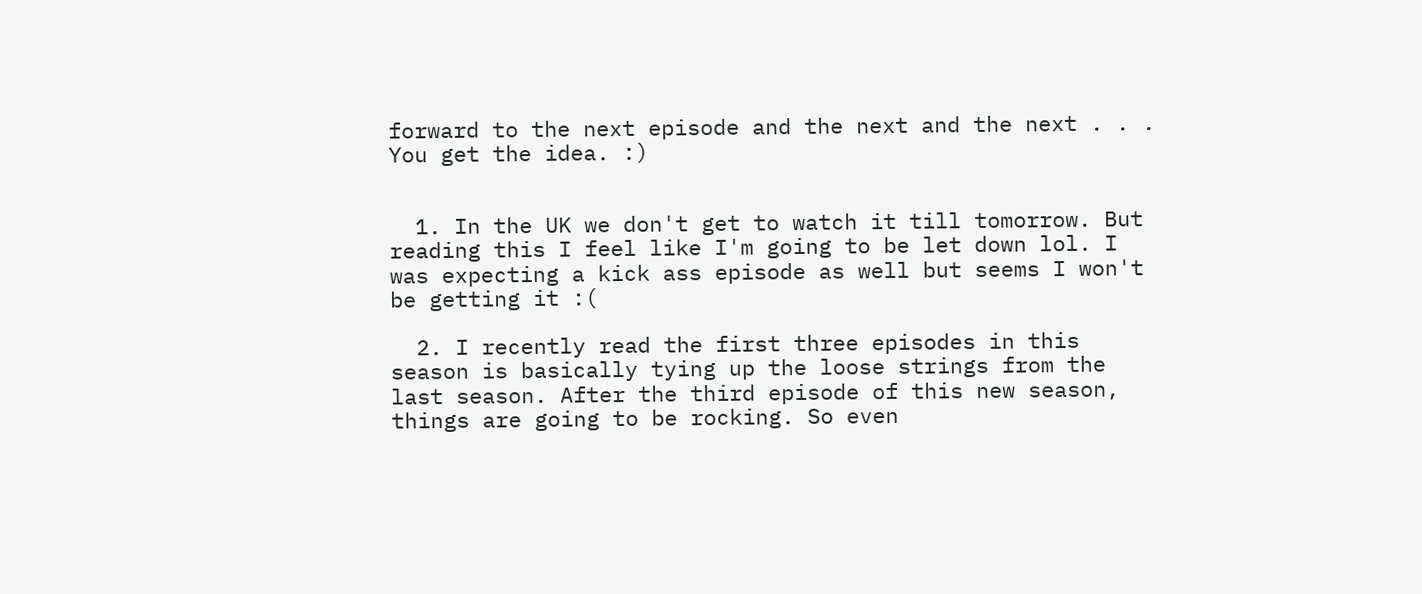forward to the next episode and the next and the next . . . You get the idea. :)


  1. In the UK we don't get to watch it till tomorrow. But reading this I feel like I'm going to be let down lol. I was expecting a kick ass episode as well but seems I won't be getting it :(

  2. I recently read the first three episodes in this season is basically tying up the loose strings from the last season. After the third episode of this new season, things are going to be rocking. So even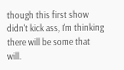though this first show didn't kick ass, I'm thinking there will be some that will.